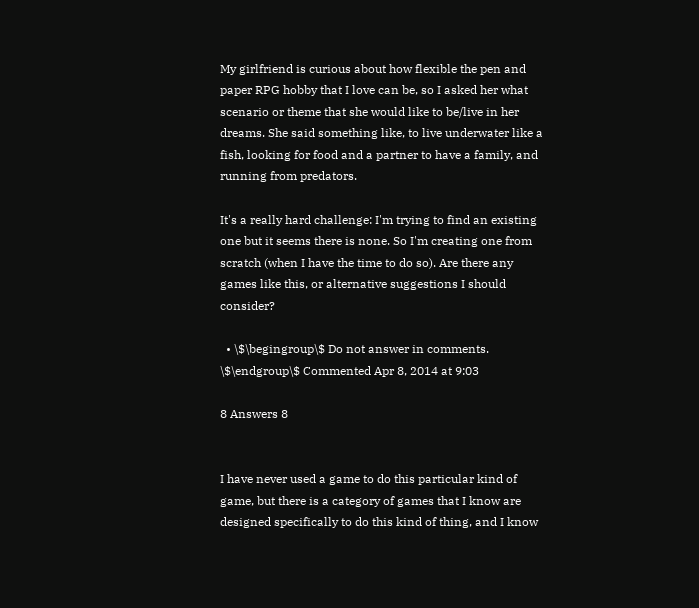My girlfriend is curious about how flexible the pen and paper RPG hobby that I love can be, so I asked her what scenario or theme that she would like to be/live in her dreams. She said something like, to live underwater like a fish, looking for food and a partner to have a family, and running from predators.

It's a really hard challenge: I'm trying to find an existing one but it seems there is none. So I'm creating one from scratch (when I have the time to do so). Are there any games like this, or alternative suggestions I should consider?

  • \$\begingroup\$ Do not answer in comments. \$\endgroup\$ Commented Apr 8, 2014 at 9:03

8 Answers 8


I have never used a game to do this particular kind of game, but there is a category of games that I know are designed specifically to do this kind of thing, and I know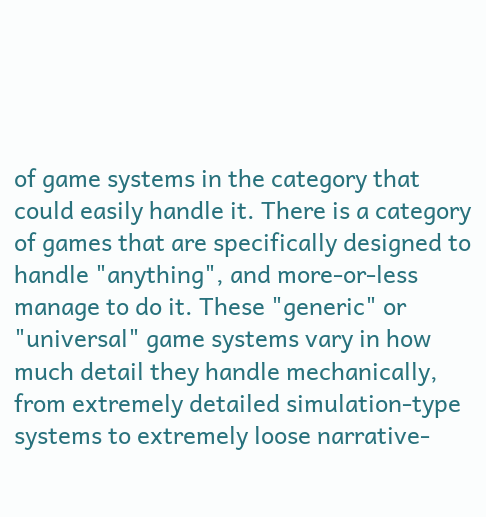of game systems in the category that could easily handle it. There is a category of games that are specifically designed to handle "anything", and more-or-less manage to do it. These "generic" or "universal" game systems vary in how much detail they handle mechanically, from extremely detailed simulation-type systems to extremely loose narrative-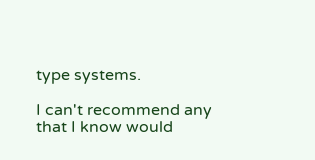type systems.

I can't recommend any that I know would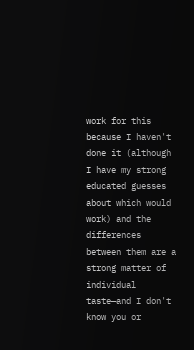work for this because I haven't done it (although I have my strong educated guesses about which would work) and the differences between them are a strong matter of individual taste—and I don't know you or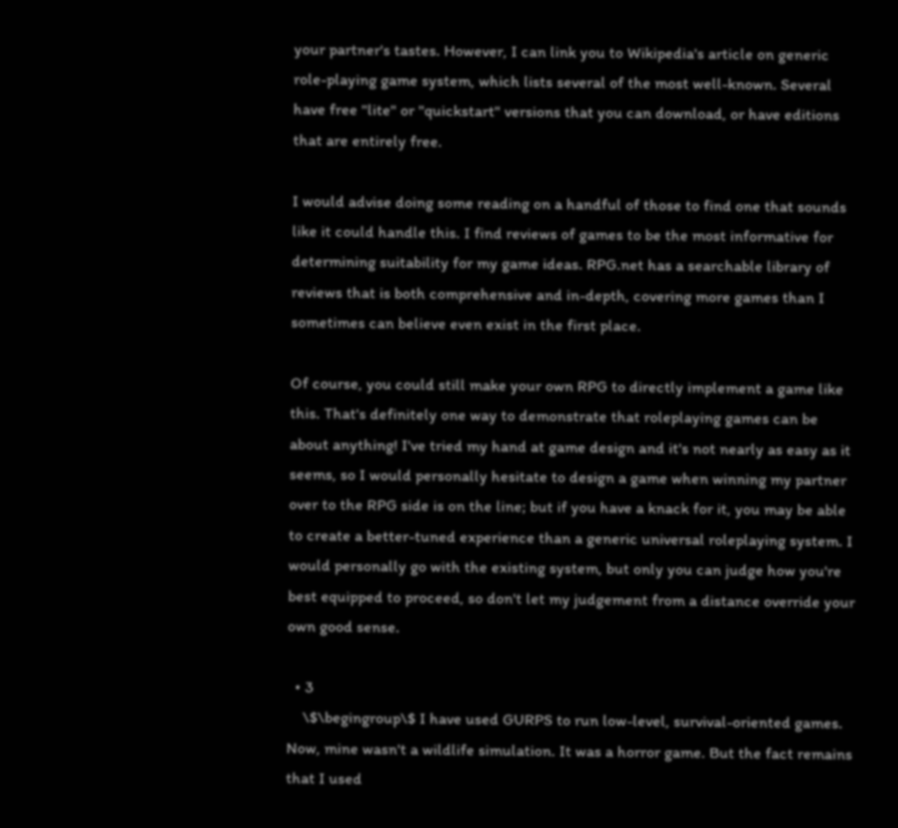your partner's tastes. However, I can link you to Wikipedia's article on generic role-playing game system, which lists several of the most well-known. Several have free "lite" or "quickstart" versions that you can download, or have editions that are entirely free.

I would advise doing some reading on a handful of those to find one that sounds like it could handle this. I find reviews of games to be the most informative for determining suitability for my game ideas. RPG.net has a searchable library of reviews that is both comprehensive and in-depth, covering more games than I sometimes can believe even exist in the first place.

Of course, you could still make your own RPG to directly implement a game like this. That's definitely one way to demonstrate that roleplaying games can be about anything! I've tried my hand at game design and it's not nearly as easy as it seems, so I would personally hesitate to design a game when winning my partner over to the RPG side is on the line; but if you have a knack for it, you may be able to create a better-tuned experience than a generic universal roleplaying system. I would personally go with the existing system, but only you can judge how you're best equipped to proceed, so don't let my judgement from a distance override your own good sense.

  • 3
    \$\begingroup\$ I have used GURPS to run low-level, survival-oriented games. Now, mine wasn't a wildlife simulation. It was a horror game. But the fact remains that I used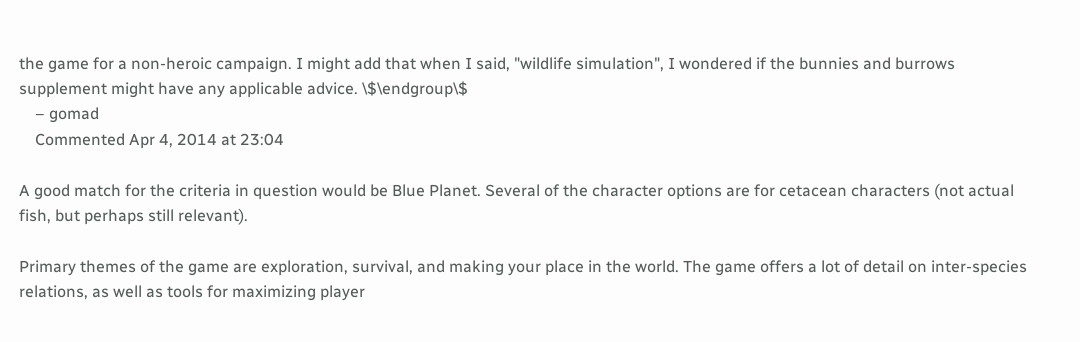the game for a non-heroic campaign. I might add that when I said, "wildlife simulation", I wondered if the bunnies and burrows supplement might have any applicable advice. \$\endgroup\$
    – gomad
    Commented Apr 4, 2014 at 23:04

A good match for the criteria in question would be Blue Planet. Several of the character options are for cetacean characters (not actual fish, but perhaps still relevant).

Primary themes of the game are exploration, survival, and making your place in the world. The game offers a lot of detail on inter-species relations, as well as tools for maximizing player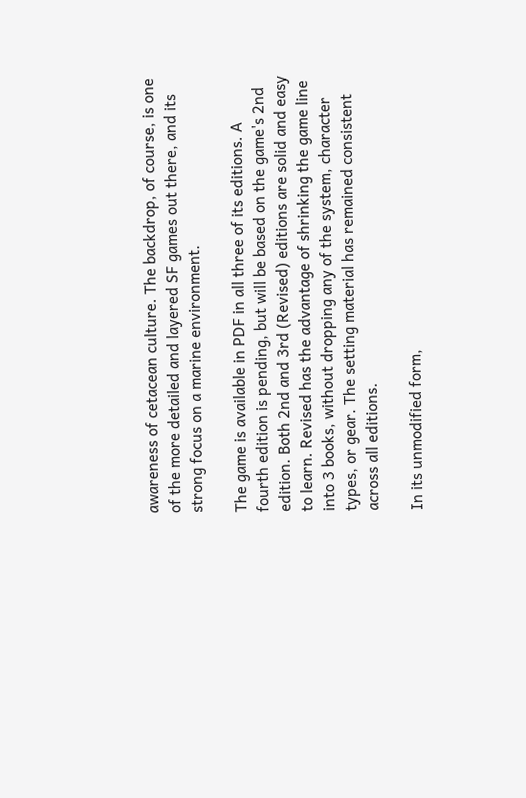awareness of cetacean culture. The backdrop, of course, is one of the more detailed and layered SF games out there, and its strong focus on a marine environment.

The game is available in PDF in all three of its editions. A fourth edition is pending, but will be based on the game's 2nd edition. Both 2nd and 3rd (Revised) editions are solid and easy to learn. Revised has the advantage of shrinking the game line into 3 books, without dropping any of the system, character types, or gear. The setting material has remained consistent across all editions.

In its unmodified form,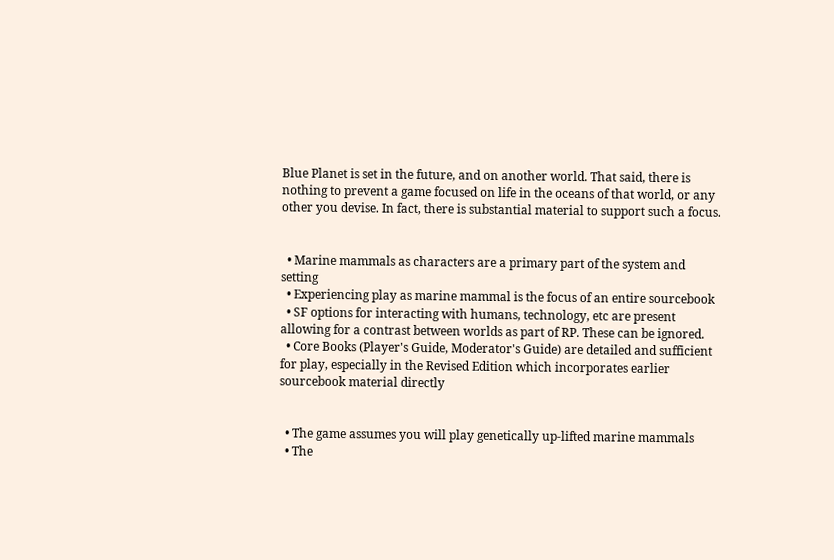Blue Planet is set in the future, and on another world. That said, there is nothing to prevent a game focused on life in the oceans of that world, or any other you devise. In fact, there is substantial material to support such a focus.


  • Marine mammals as characters are a primary part of the system and setting
  • Experiencing play as marine mammal is the focus of an entire sourcebook
  • SF options for interacting with humans, technology, etc are present allowing for a contrast between worlds as part of RP. These can be ignored.
  • Core Books (Player's Guide, Moderator's Guide) are detailed and sufficient for play, especially in the Revised Edition which incorporates earlier sourcebook material directly


  • The game assumes you will play genetically up-lifted marine mammals
  • The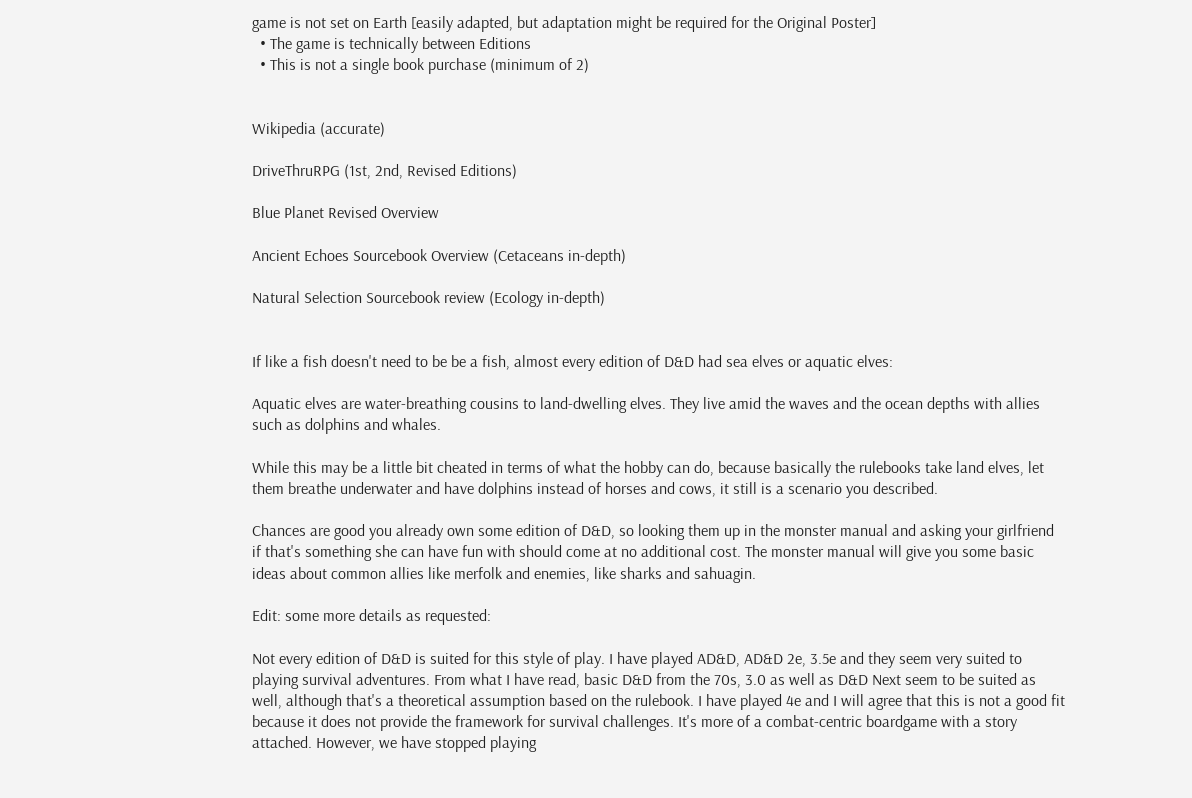game is not set on Earth [easily adapted, but adaptation might be required for the Original Poster]
  • The game is technically between Editions
  • This is not a single book purchase (minimum of 2)


Wikipedia (accurate)

DriveThruRPG (1st, 2nd, Revised Editions)

Blue Planet Revised Overview

Ancient Echoes Sourcebook Overview (Cetaceans in-depth)

Natural Selection Sourcebook review (Ecology in-depth)


If like a fish doesn't need to be be a fish, almost every edition of D&D had sea elves or aquatic elves:

Aquatic elves are water-breathing cousins to land-dwelling elves. They live amid the waves and the ocean depths with allies such as dolphins and whales.

While this may be a little bit cheated in terms of what the hobby can do, because basically the rulebooks take land elves, let them breathe underwater and have dolphins instead of horses and cows, it still is a scenario you described.

Chances are good you already own some edition of D&D, so looking them up in the monster manual and asking your girlfriend if that's something she can have fun with should come at no additional cost. The monster manual will give you some basic ideas about common allies like merfolk and enemies, like sharks and sahuagin.

Edit: some more details as requested:

Not every edition of D&D is suited for this style of play. I have played AD&D, AD&D 2e, 3.5e and they seem very suited to playing survival adventures. From what I have read, basic D&D from the 70s, 3.0 as well as D&D Next seem to be suited as well, although that's a theoretical assumption based on the rulebook. I have played 4e and I will agree that this is not a good fit because it does not provide the framework for survival challenges. It's more of a combat-centric boardgame with a story attached. However, we have stopped playing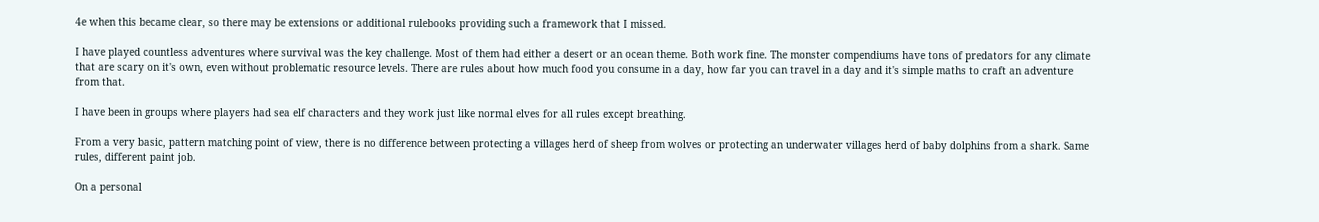4e when this became clear, so there may be extensions or additional rulebooks providing such a framework that I missed.

I have played countless adventures where survival was the key challenge. Most of them had either a desert or an ocean theme. Both work fine. The monster compendiums have tons of predators for any climate that are scary on it's own, even without problematic resource levels. There are rules about how much food you consume in a day, how far you can travel in a day and it's simple maths to craft an adventure from that.

I have been in groups where players had sea elf characters and they work just like normal elves for all rules except breathing.

From a very basic, pattern matching point of view, there is no difference between protecting a villages herd of sheep from wolves or protecting an underwater villages herd of baby dolphins from a shark. Same rules, different paint job.

On a personal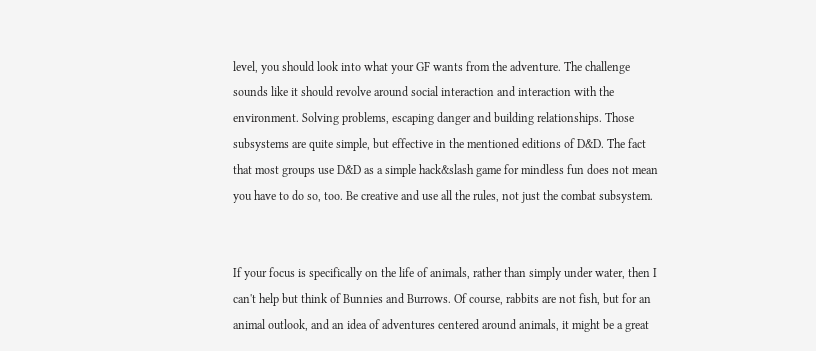level, you should look into what your GF wants from the adventure. The challenge sounds like it should revolve around social interaction and interaction with the environment. Solving problems, escaping danger and building relationships. Those subsystems are quite simple, but effective in the mentioned editions of D&D. The fact that most groups use D&D as a simple hack&slash game for mindless fun does not mean you have to do so, too. Be creative and use all the rules, not just the combat subsystem.


If your focus is specifically on the life of animals, rather than simply under water, then I can't help but think of Bunnies and Burrows. Of course, rabbits are not fish, but for an animal outlook, and an idea of adventures centered around animals, it might be a great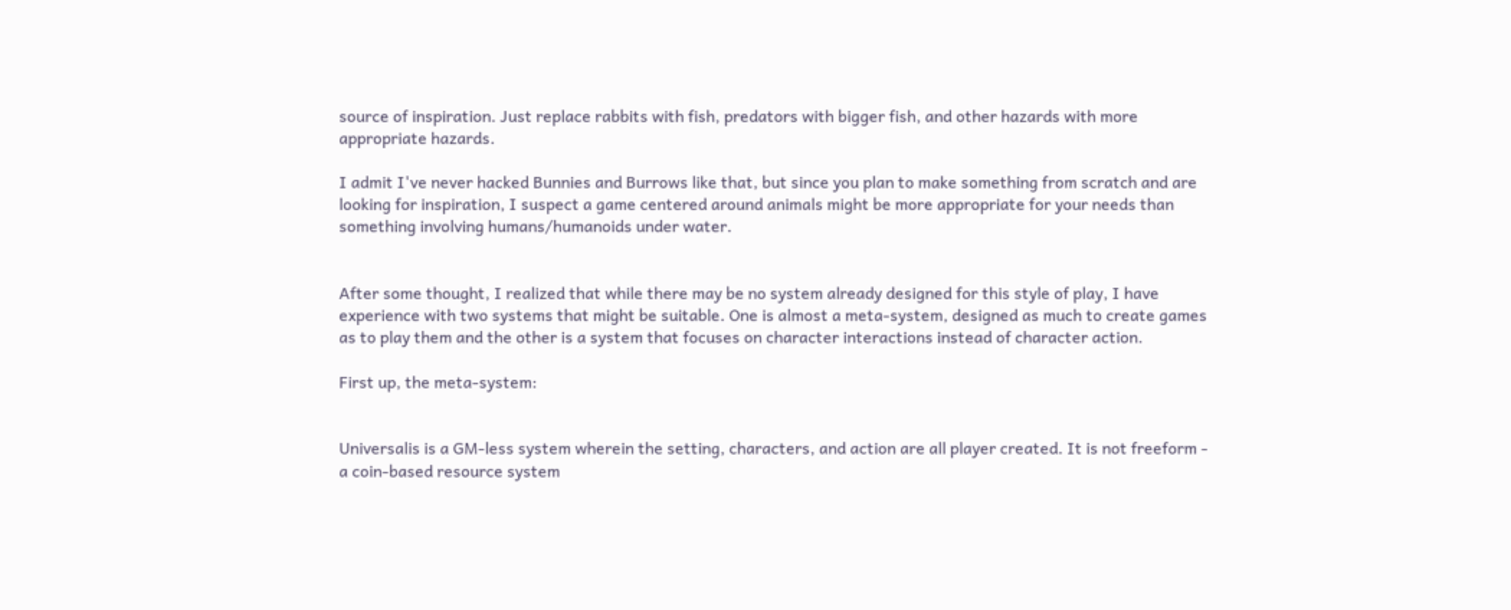source of inspiration. Just replace rabbits with fish, predators with bigger fish, and other hazards with more appropriate hazards.

I admit I've never hacked Bunnies and Burrows like that, but since you plan to make something from scratch and are looking for inspiration, I suspect a game centered around animals might be more appropriate for your needs than something involving humans/humanoids under water.


After some thought, I realized that while there may be no system already designed for this style of play, I have experience with two systems that might be suitable. One is almost a meta-system, designed as much to create games as to play them and the other is a system that focuses on character interactions instead of character action.

First up, the meta-system:


Universalis is a GM-less system wherein the setting, characters, and action are all player created. It is not freeform - a coin-based resource system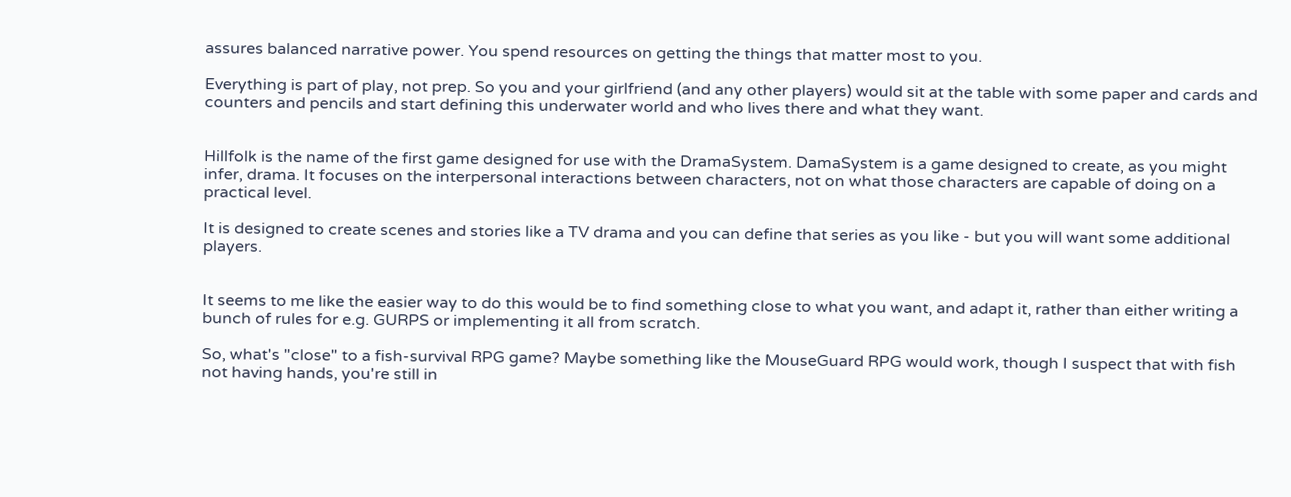assures balanced narrative power. You spend resources on getting the things that matter most to you.

Everything is part of play, not prep. So you and your girlfriend (and any other players) would sit at the table with some paper and cards and counters and pencils and start defining this underwater world and who lives there and what they want.


Hillfolk is the name of the first game designed for use with the DramaSystem. DamaSystem is a game designed to create, as you might infer, drama. It focuses on the interpersonal interactions between characters, not on what those characters are capable of doing on a practical level.

It is designed to create scenes and stories like a TV drama and you can define that series as you like - but you will want some additional players.


It seems to me like the easier way to do this would be to find something close to what you want, and adapt it, rather than either writing a bunch of rules for e.g. GURPS or implementing it all from scratch.

So, what's "close" to a fish-survival RPG game? Maybe something like the MouseGuard RPG would work, though I suspect that with fish not having hands, you're still in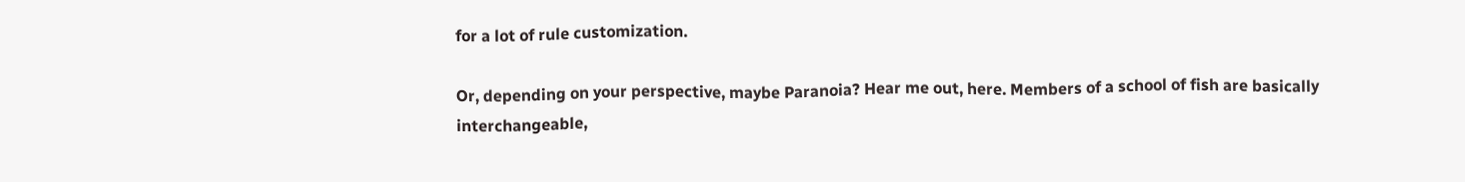for a lot of rule customization.

Or, depending on your perspective, maybe Paranoia? Hear me out, here. Members of a school of fish are basically interchangeable,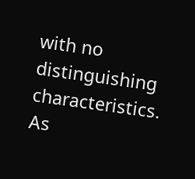with no distinguishing characteristics. As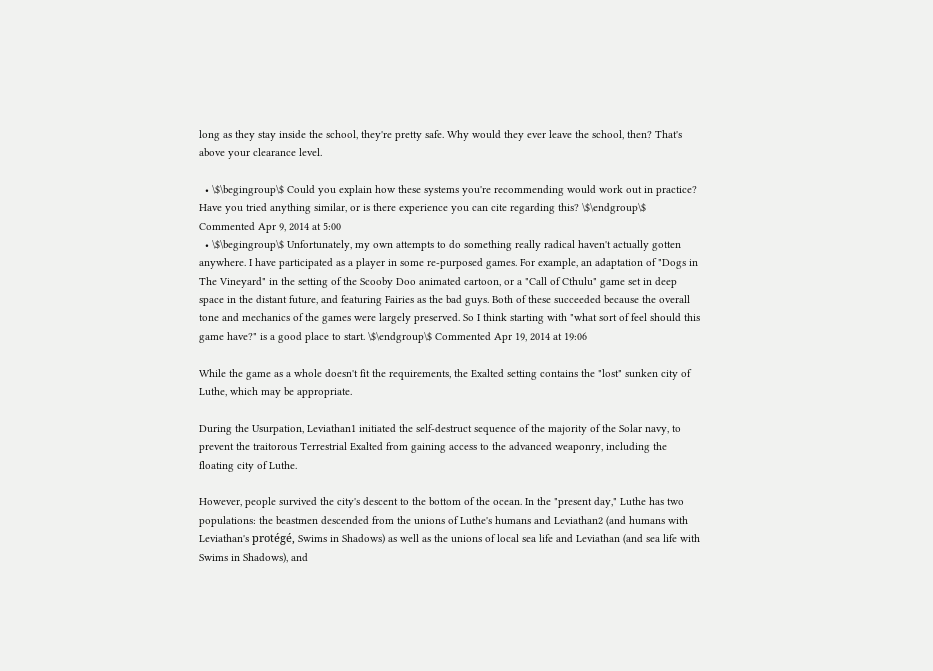long as they stay inside the school, they're pretty safe. Why would they ever leave the school, then? That's above your clearance level.

  • \$\begingroup\$ Could you explain how these systems you're recommending would work out in practice? Have you tried anything similar, or is there experience you can cite regarding this? \$\endgroup\$ Commented Apr 9, 2014 at 5:00
  • \$\begingroup\$ Unfortunately, my own attempts to do something really radical haven't actually gotten anywhere. I have participated as a player in some re-purposed games. For example, an adaptation of "Dogs in The Vineyard" in the setting of the Scooby Doo animated cartoon, or a "Call of Cthulu" game set in deep space in the distant future, and featuring Fairies as the bad guys. Both of these succeeded because the overall tone and mechanics of the games were largely preserved. So I think starting with "what sort of feel should this game have?" is a good place to start. \$\endgroup\$ Commented Apr 19, 2014 at 19:06

While the game as a whole doesn't fit the requirements, the Exalted setting contains the "lost" sunken city of Luthe, which may be appropriate.

During the Usurpation, Leviathan1 initiated the self-destruct sequence of the majority of the Solar navy, to prevent the traitorous Terrestrial Exalted from gaining access to the advanced weaponry, including the floating city of Luthe.

However, people survived the city's descent to the bottom of the ocean. In the "present day," Luthe has two populations: the beastmen descended from the unions of Luthe's humans and Leviathan2 (and humans with Leviathan's protégé, Swims in Shadows) as well as the unions of local sea life and Leviathan (and sea life with Swims in Shadows), and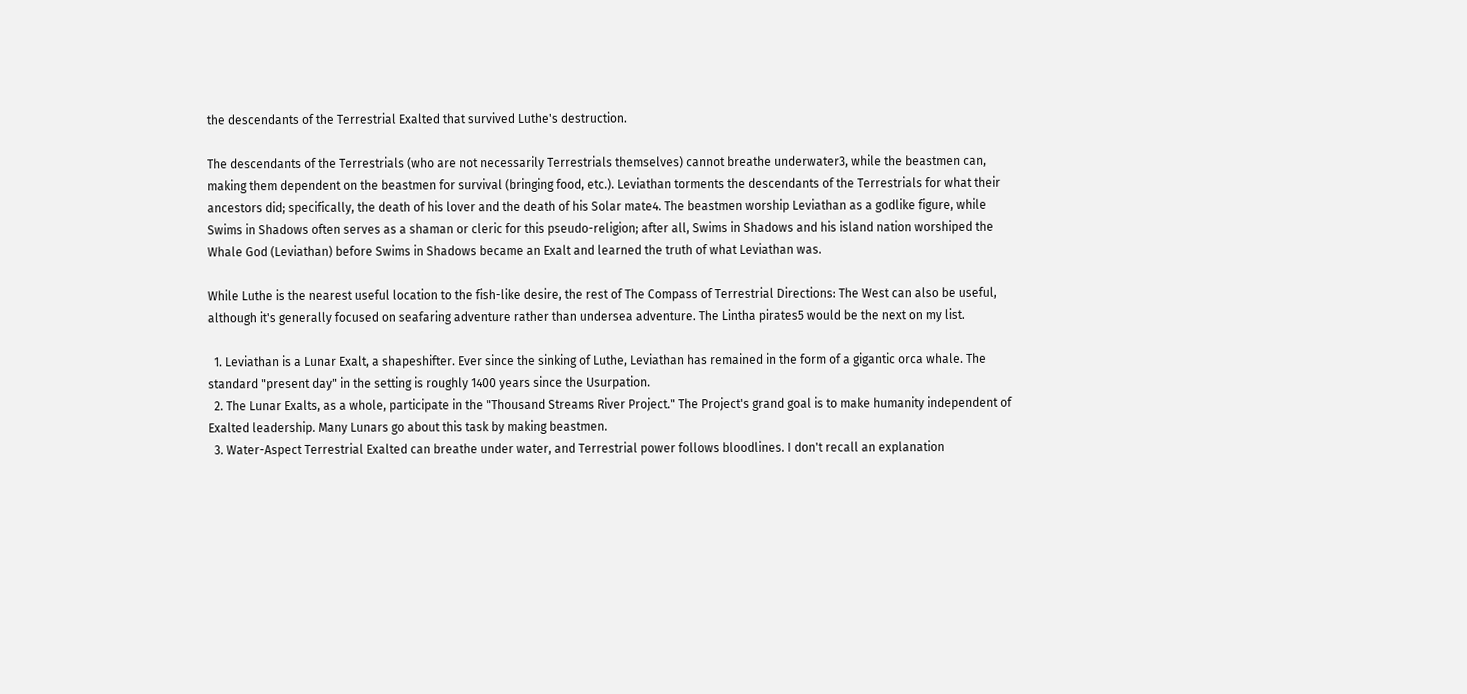the descendants of the Terrestrial Exalted that survived Luthe's destruction.

The descendants of the Terrestrials (who are not necessarily Terrestrials themselves) cannot breathe underwater3, while the beastmen can, making them dependent on the beastmen for survival (bringing food, etc.). Leviathan torments the descendants of the Terrestrials for what their ancestors did; specifically, the death of his lover and the death of his Solar mate4. The beastmen worship Leviathan as a godlike figure, while Swims in Shadows often serves as a shaman or cleric for this pseudo-religion; after all, Swims in Shadows and his island nation worshiped the Whale God (Leviathan) before Swims in Shadows became an Exalt and learned the truth of what Leviathan was.

While Luthe is the nearest useful location to the fish-like desire, the rest of The Compass of Terrestrial Directions: The West can also be useful, although it's generally focused on seafaring adventure rather than undersea adventure. The Lintha pirates5 would be the next on my list.

  1. Leviathan is a Lunar Exalt, a shapeshifter. Ever since the sinking of Luthe, Leviathan has remained in the form of a gigantic orca whale. The standard "present day" in the setting is roughly 1400 years since the Usurpation.
  2. The Lunar Exalts, as a whole, participate in the "Thousand Streams River Project." The Project's grand goal is to make humanity independent of Exalted leadership. Many Lunars go about this task by making beastmen.
  3. Water-Aspect Terrestrial Exalted can breathe under water, and Terrestrial power follows bloodlines. I don't recall an explanation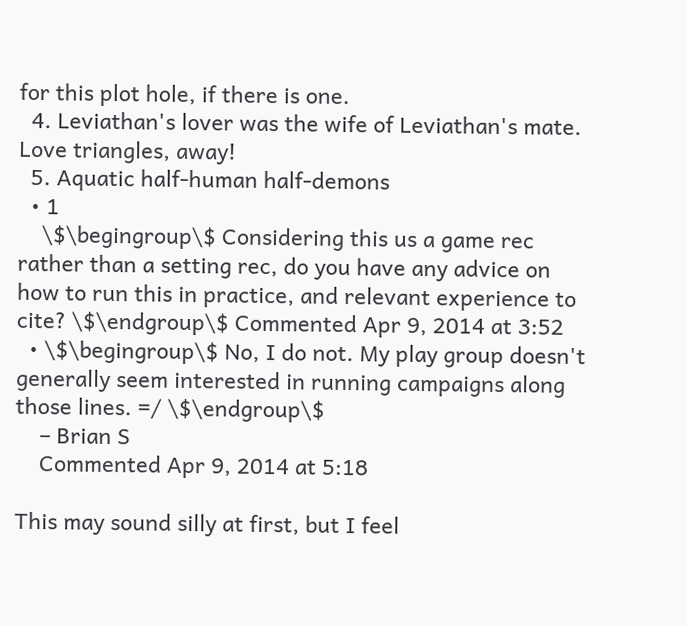for this plot hole, if there is one.
  4. Leviathan's lover was the wife of Leviathan's mate. Love triangles, away!
  5. Aquatic half-human half-demons
  • 1
    \$\begingroup\$ Considering this us a game rec rather than a setting rec, do you have any advice on how to run this in practice, and relevant experience to cite? \$\endgroup\$ Commented Apr 9, 2014 at 3:52
  • \$\begingroup\$ No, I do not. My play group doesn't generally seem interested in running campaigns along those lines. =/ \$\endgroup\$
    – Brian S
    Commented Apr 9, 2014 at 5:18

This may sound silly at first, but I feel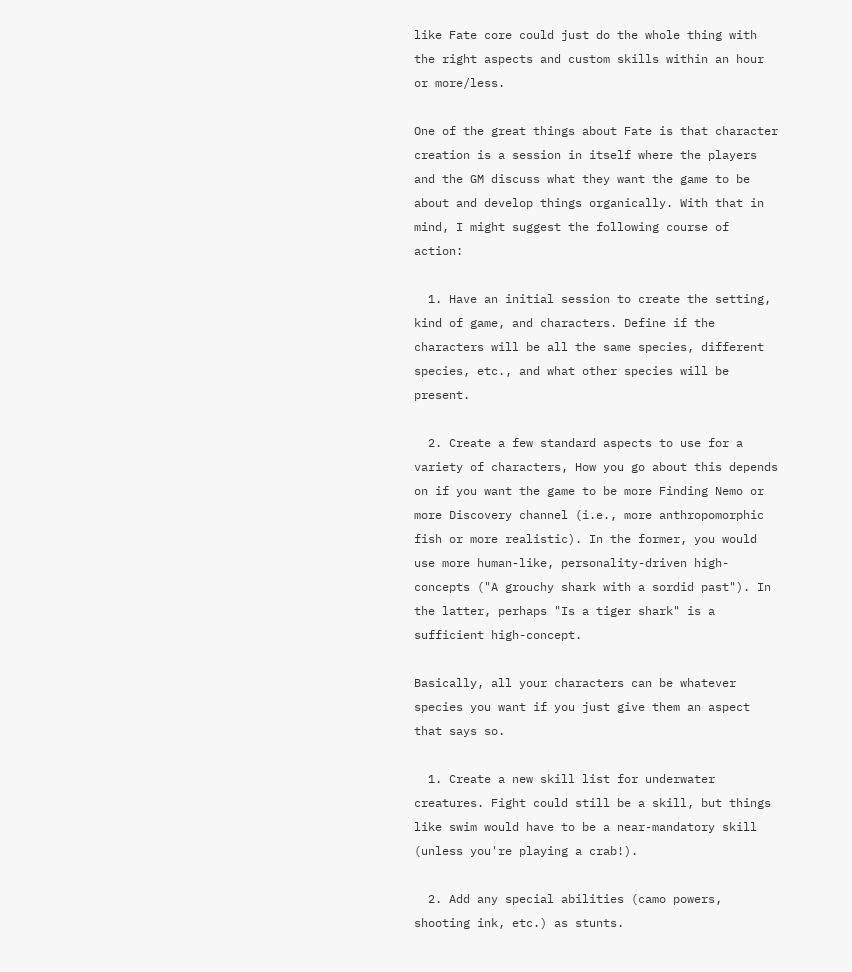like Fate core could just do the whole thing with the right aspects and custom skills within an hour or more/less.

One of the great things about Fate is that character creation is a session in itself where the players and the GM discuss what they want the game to be about and develop things organically. With that in mind, I might suggest the following course of action:

  1. Have an initial session to create the setting, kind of game, and characters. Define if the characters will be all the same species, different species, etc., and what other species will be present.

  2. Create a few standard aspects to use for a variety of characters, How you go about this depends on if you want the game to be more Finding Nemo or more Discovery channel (i.e., more anthropomorphic fish or more realistic). In the former, you would use more human-like, personality-driven high-concepts ("A grouchy shark with a sordid past"). In the latter, perhaps "Is a tiger shark" is a sufficient high-concept.

Basically, all your characters can be whatever species you want if you just give them an aspect that says so.

  1. Create a new skill list for underwater creatures. Fight could still be a skill, but things like swim would have to be a near-mandatory skill (unless you're playing a crab!).

  2. Add any special abilities (camo powers, shooting ink, etc.) as stunts.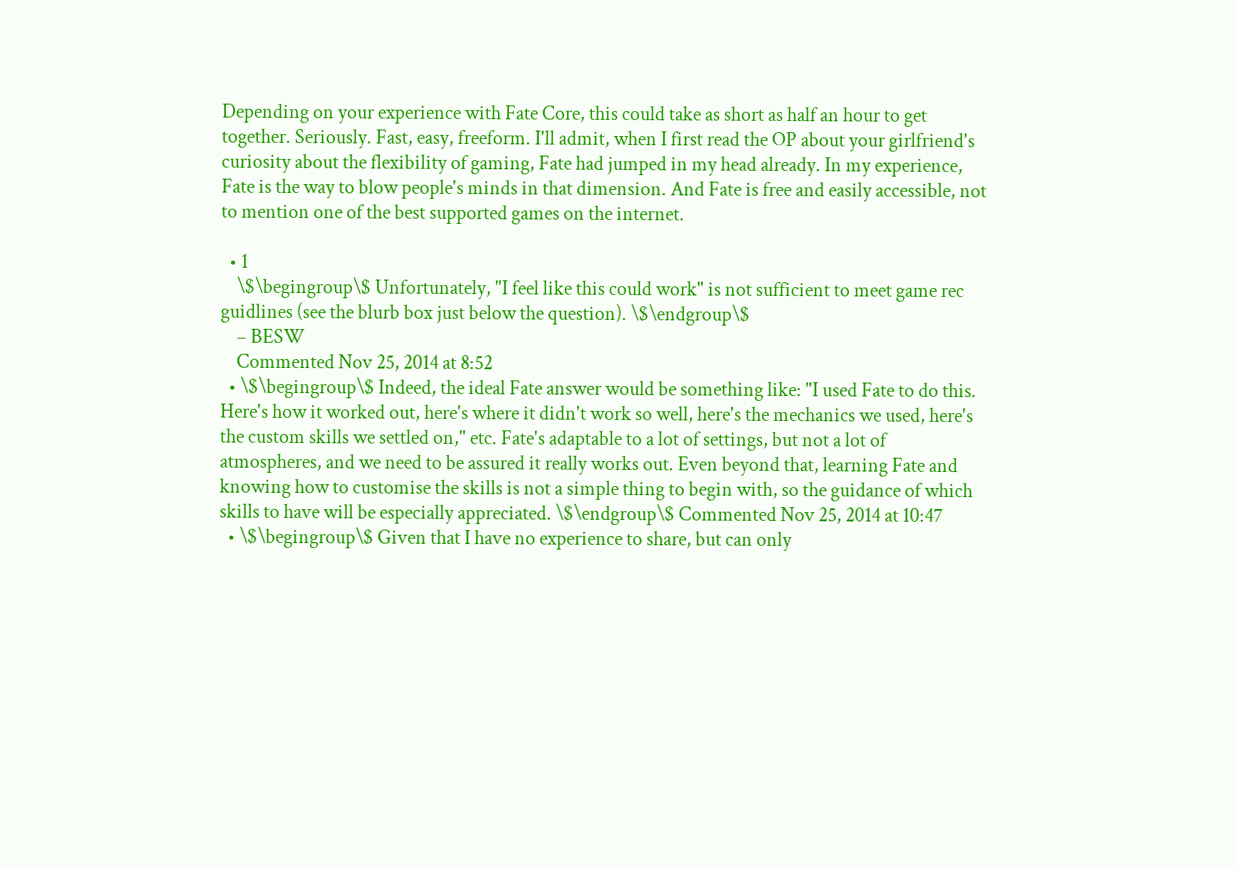Depending on your experience with Fate Core, this could take as short as half an hour to get together. Seriously. Fast, easy, freeform. I'll admit, when I first read the OP about your girlfriend's curiosity about the flexibility of gaming, Fate had jumped in my head already. In my experience, Fate is the way to blow people's minds in that dimension. And Fate is free and easily accessible, not to mention one of the best supported games on the internet.

  • 1
    \$\begingroup\$ Unfortunately, "I feel like this could work" is not sufficient to meet game rec guidlines (see the blurb box just below the question). \$\endgroup\$
    – BESW
    Commented Nov 25, 2014 at 8:52
  • \$\begingroup\$ Indeed, the ideal Fate answer would be something like: "I used Fate to do this. Here's how it worked out, here's where it didn't work so well, here's the mechanics we used, here's the custom skills we settled on," etc. Fate's adaptable to a lot of settings, but not a lot of atmospheres, and we need to be assured it really works out. Even beyond that, learning Fate and knowing how to customise the skills is not a simple thing to begin with, so the guidance of which skills to have will be especially appreciated. \$\endgroup\$ Commented Nov 25, 2014 at 10:47
  • \$\begingroup\$ Given that I have no experience to share, but can only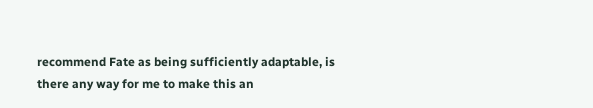recommend Fate as being sufficiently adaptable, is there any way for me to make this an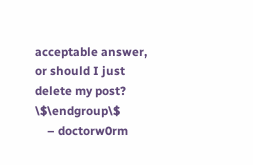acceptable answer, or should I just delete my post? \$\endgroup\$
    – doctorw0rm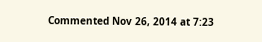Commented Nov 26, 2014 at 7:23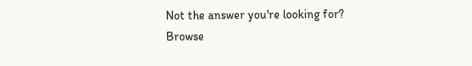Not the answer you're looking for? Browse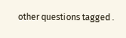other questions tagged .